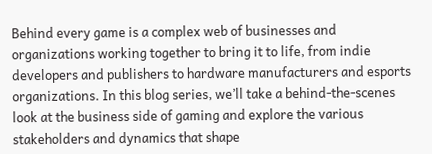Behind every game is a complex web of businesses and organizations working together to bring it to life, from indie developers and publishers to hardware manufacturers and esports organizations. In this blog series, we’ll take a behind-the-scenes look at the business side of gaming and explore the various stakeholders and dynamics that shape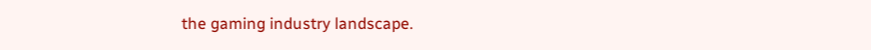the gaming industry landscape.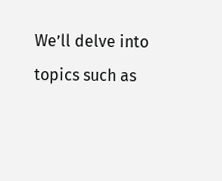We’ll delve into topics such as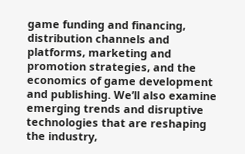game funding and financing, distribution channels and platforms, marketing and promotion strategies, and the economics of game development and publishing. We’ll also examine emerging trends and disruptive technologies that are reshaping the industry,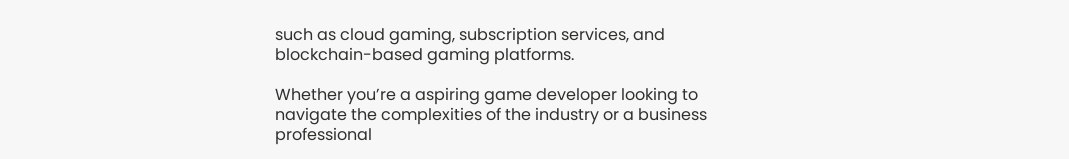such as cloud gaming, subscription services, and blockchain-based gaming platforms.

Whether you’re a aspiring game developer looking to navigate the complexities of the industry or a business professional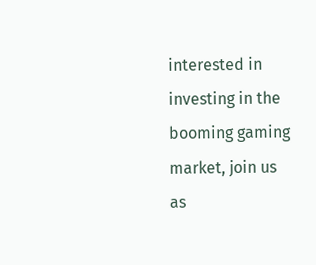interested in investing in the booming gaming market, join us as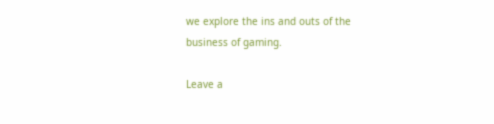we explore the ins and outs of the business of gaming.

Leave a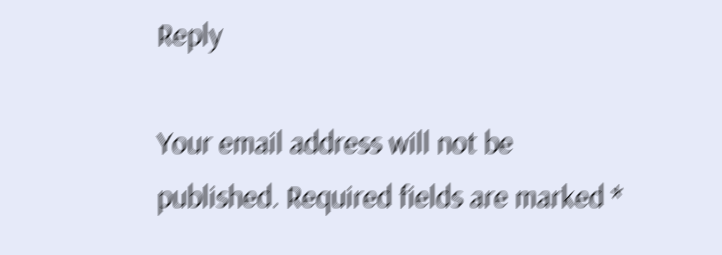Reply

Your email address will not be published. Required fields are marked *